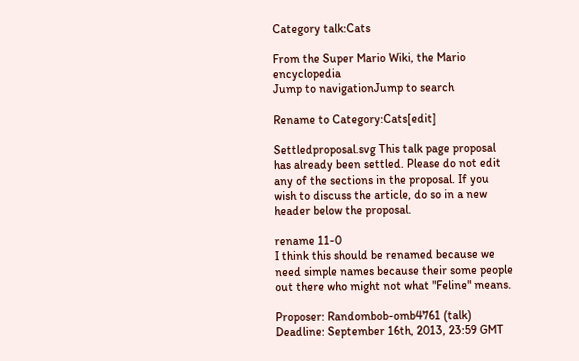Category talk:Cats

From the Super Mario Wiki, the Mario encyclopedia
Jump to navigationJump to search

Rename to Category:Cats[edit]

Settledproposal.svg This talk page proposal has already been settled. Please do not edit any of the sections in the proposal. If you wish to discuss the article, do so in a new header below the proposal.

rename 11-0
I think this should be renamed because we need simple names because their some people out there who might not what "Feline" means.

Proposer: Randombob-omb4761 (talk)
Deadline: September 16th, 2013, 23:59 GMT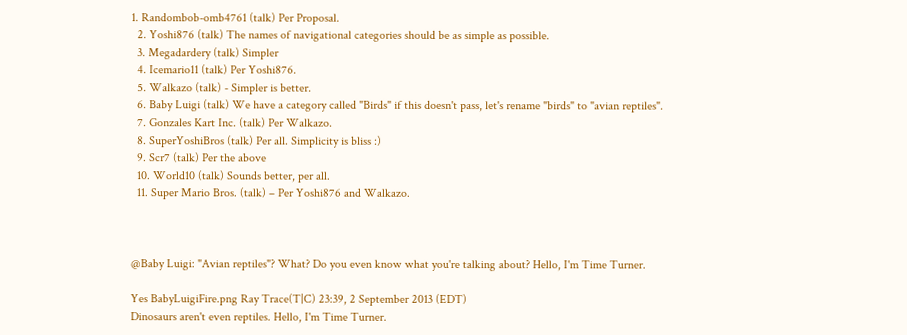1. Randombob-omb4761 (talk) Per Proposal.
  2. Yoshi876 (talk) The names of navigational categories should be as simple as possible.
  3. Megadardery (talk) Simpler
  4. Icemario11 (talk) Per Yoshi876.
  5. Walkazo (talk) - Simpler is better.
  6. Baby Luigi (talk) We have a category called "Birds" if this doesn't pass, let's rename "birds" to "avian reptiles".
  7. Gonzales Kart Inc. (talk) Per Walkazo.
  8. SuperYoshiBros (talk) Per all. Simplicity is bliss :)
  9. Scr7 (talk) Per the above
  10. World10 (talk) Sounds better, per all.
  11. Super Mario Bros. (talk) – Per Yoshi876 and Walkazo.



@Baby Luigi: "Avian reptiles"? What? Do you even know what you're talking about? Hello, I'm Time Turner.

Yes BabyLuigiFire.png Ray Trace(T|C) 23:39, 2 September 2013 (EDT)
Dinosaurs aren't even reptiles. Hello, I'm Time Turner.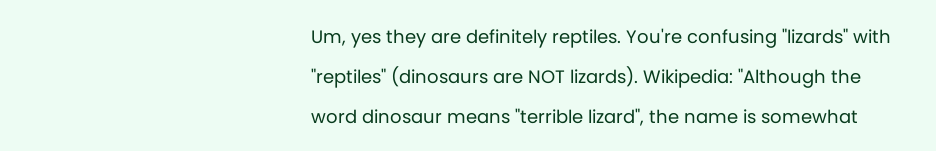Um, yes they are definitely reptiles. You're confusing "lizards" with "reptiles" (dinosaurs are NOT lizards). Wikipedia: "Although the word dinosaur means "terrible lizard", the name is somewhat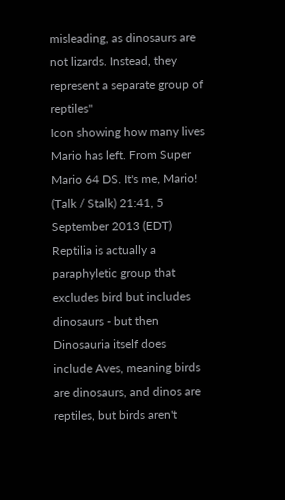misleading, as dinosaurs are not lizards. Instead, they represent a separate group of reptiles"
Icon showing how many lives Mario has left. From Super Mario 64 DS. It's me, Mario! (Talk / Stalk) 21:41, 5 September 2013 (EDT)
Reptilia is actually a paraphyletic group that excludes bird but includes dinosaurs - but then Dinosauria itself does include Aves, meaning birds are dinosaurs, and dinos are reptiles, but birds aren't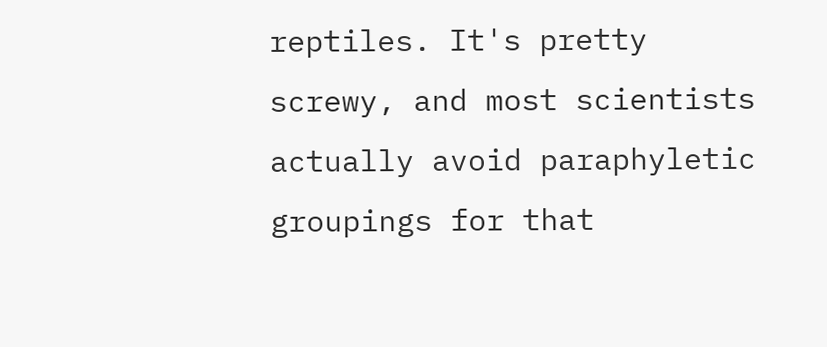reptiles. It's pretty screwy, and most scientists actually avoid paraphyletic groupings for that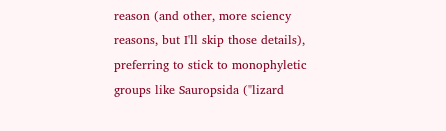reason (and other, more sciency reasons, but I'll skip those details), preferring to stick to monophyletic groups like Sauropsida ("lizard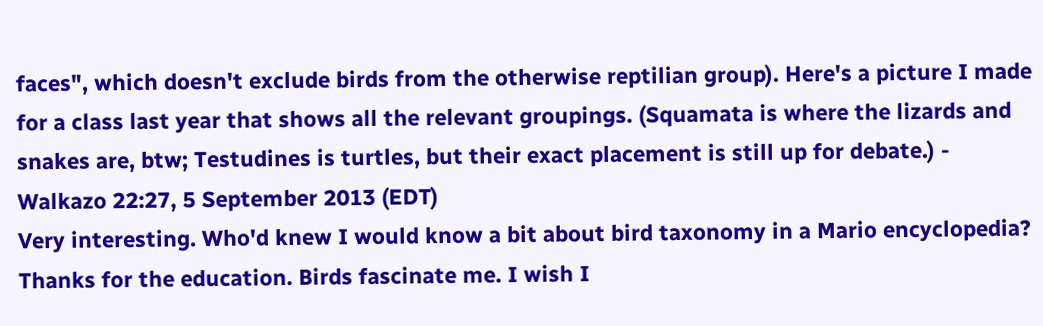faces", which doesn't exclude birds from the otherwise reptilian group). Here's a picture I made for a class last year that shows all the relevant groupings. (Squamata is where the lizards and snakes are, btw; Testudines is turtles, but their exact placement is still up for debate.) - Walkazo 22:27, 5 September 2013 (EDT)
Very interesting. Who'd knew I would know a bit about bird taxonomy in a Mario encyclopedia? Thanks for the education. Birds fascinate me. I wish I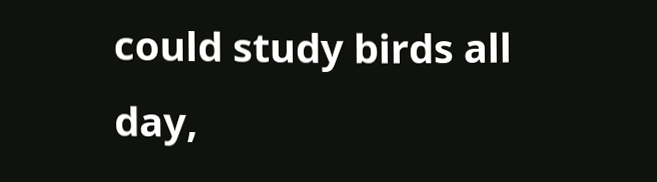could study birds all day,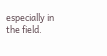especially in the field.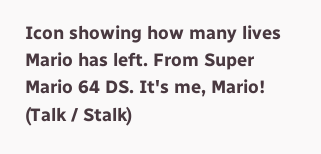Icon showing how many lives Mario has left. From Super Mario 64 DS. It's me, Mario! (Talk / Stalk)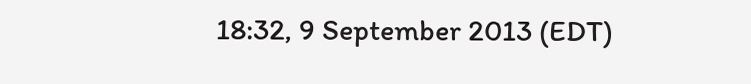18:32, 9 September 2013 (EDT)